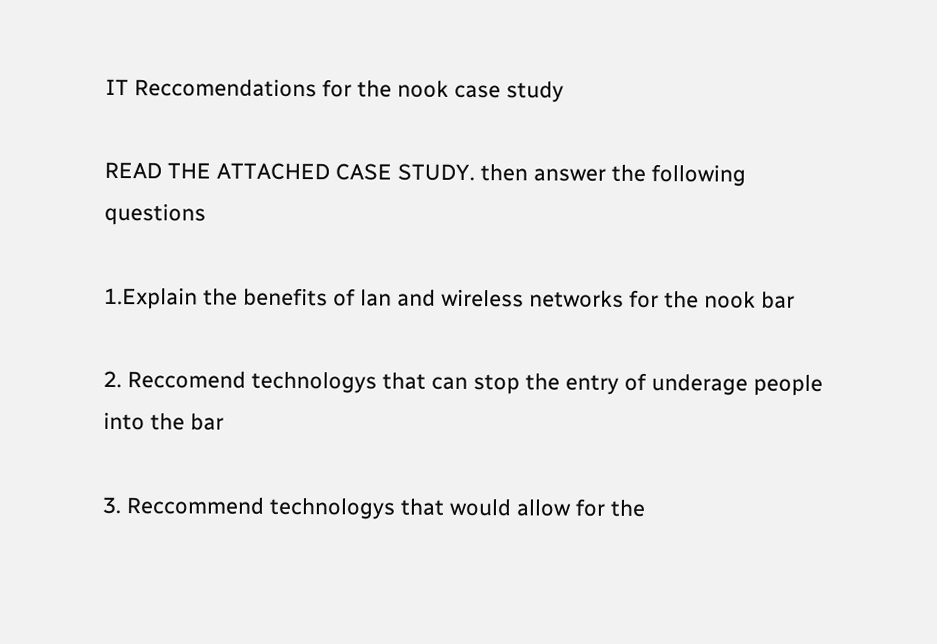IT Reccomendations for the nook case study

READ THE ATTACHED CASE STUDY. then answer the following questions

1.Explain the benefits of lan and wireless networks for the nook bar

2. Reccomend technologys that can stop the entry of underage people into the bar

3. Reccommend technologys that would allow for the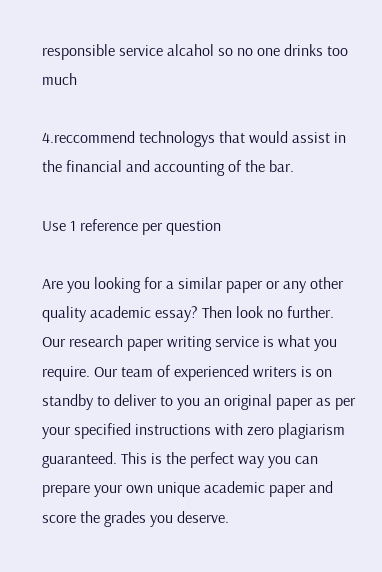responsible service alcahol so no one drinks too much

4.reccommend technologys that would assist in the financial and accounting of the bar.

Use 1 reference per question

Are you looking for a similar paper or any other quality academic essay? Then look no further. Our research paper writing service is what you require. Our team of experienced writers is on standby to deliver to you an original paper as per your specified instructions with zero plagiarism guaranteed. This is the perfect way you can prepare your own unique academic paper and score the grades you deserve.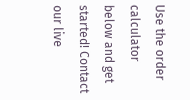Use the order calculator below and get started! Contact our live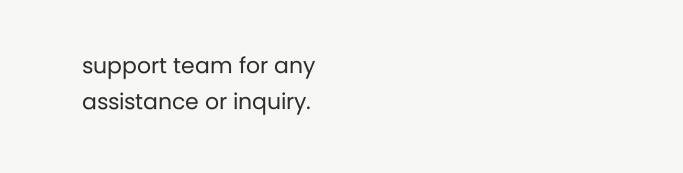support team for any assistance or inquiry.